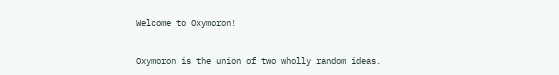Welcome to Oxymoron!


Oxymoron is the union of two wholly random ideas.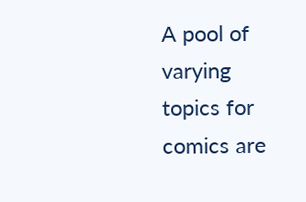A pool of varying topics for comics are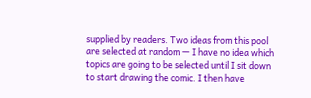supplied by readers. Two ideas from this pool are selected at random — I have no idea which topics are going to be selected until I sit down to start drawing the comic. I then have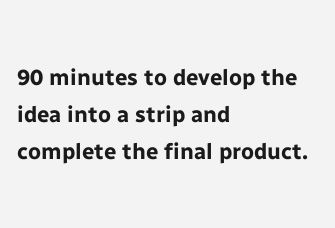90 minutes to develop the idea into a strip and complete the final product.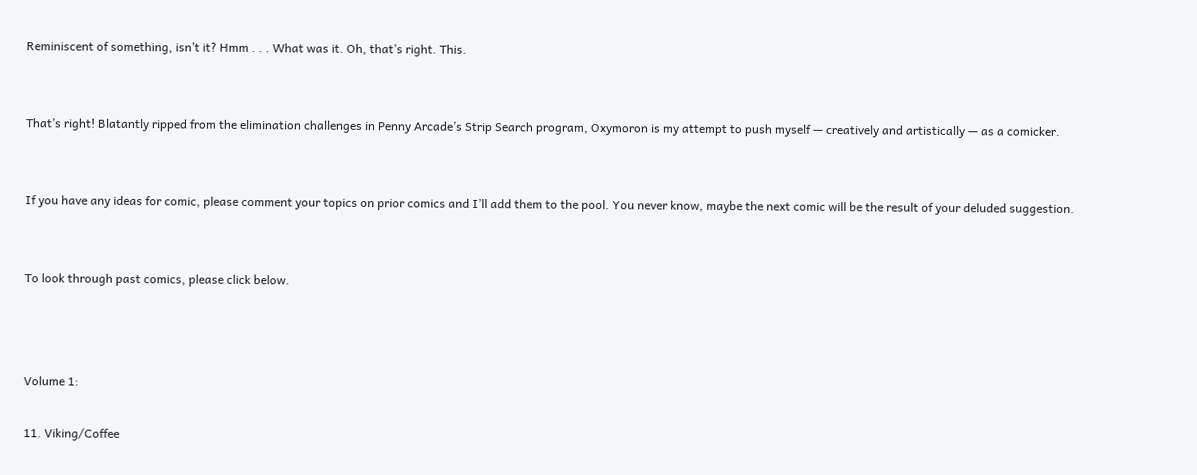Reminiscent of something, isn’t it? Hmm . . . What was it. Oh, that’s right. This.


That’s right! Blatantly ripped from the elimination challenges in Penny Arcade’s Strip Search program, Oxymoron is my attempt to push myself — creatively and artistically — as a comicker.


If you have any ideas for comic, please comment your topics on prior comics and I’ll add them to the pool. You never know, maybe the next comic will be the result of your deluded suggestion.


To look through past comics, please click below.



Volume 1:

11. Viking/Coffee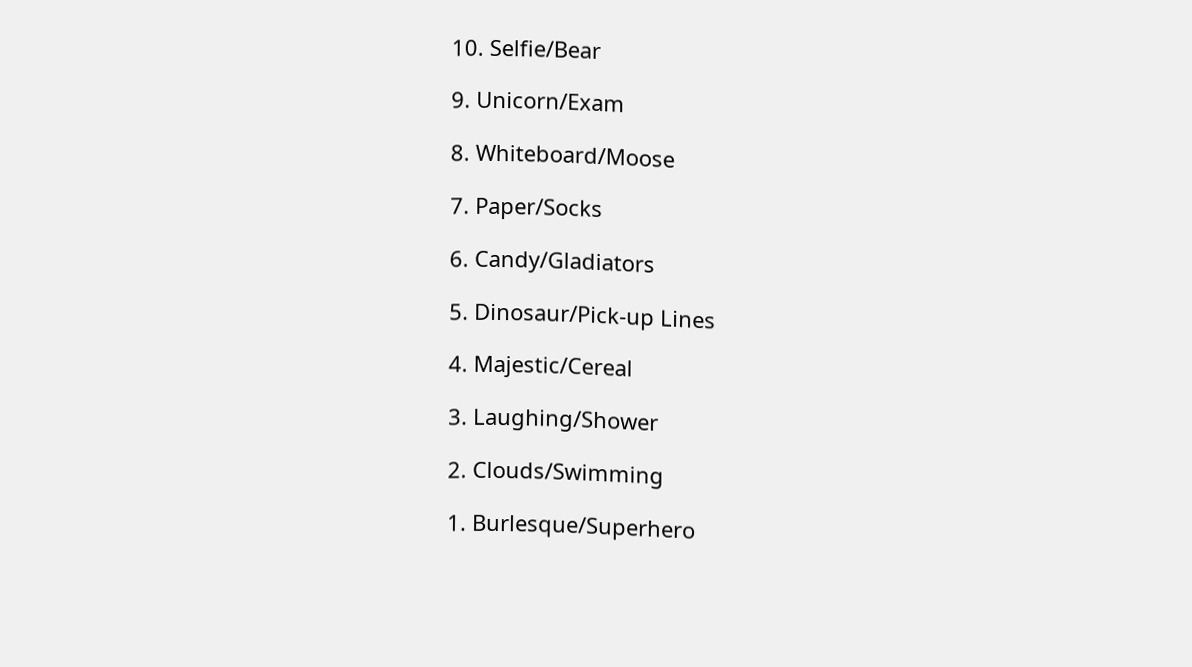10. Selfie/Bear

9. Unicorn/Exam

8. Whiteboard/Moose

7. Paper/Socks

6. Candy/Gladiators

5. Dinosaur/Pick-up Lines

4. Majestic/Cereal

3. Laughing/Shower

2. Clouds/Swimming

1. Burlesque/Superhero